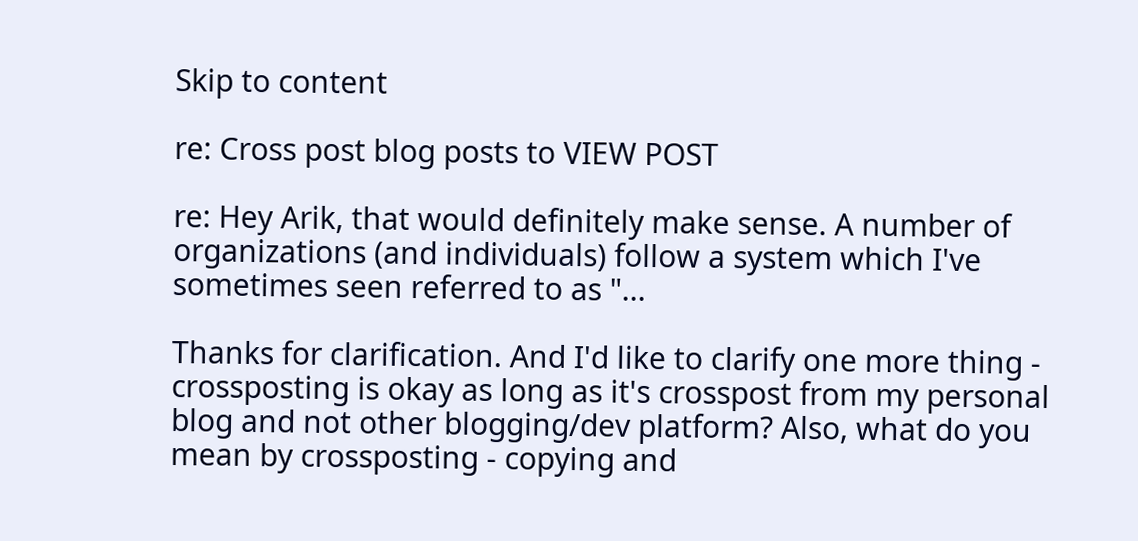Skip to content

re: Cross post blog posts to VIEW POST

re: Hey Arik, that would definitely make sense. A number of organizations (and individuals) follow a system which I've sometimes seen referred to as "...

Thanks for clarification. And I'd like to clarify one more thing - crossposting is okay as long as it's crosspost from my personal blog and not other blogging/dev platform? Also, what do you mean by crossposting - copying and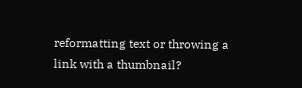reformatting text or throwing a link with a thumbnail?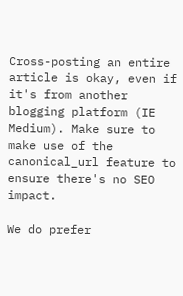Cross-posting an entire article is okay, even if it's from another blogging platform (IE Medium). Make sure to make use of the canonical_url feature to ensure there's no SEO impact.

We do prefer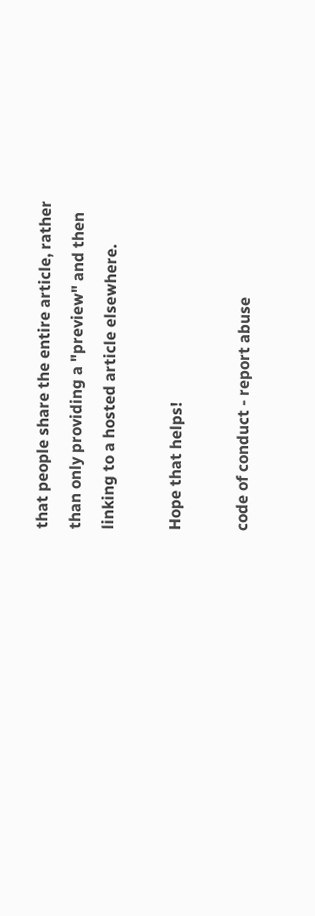that people share the entire article, rather than only providing a "preview" and then linking to a hosted article elsewhere.

Hope that helps!

code of conduct - report abuse